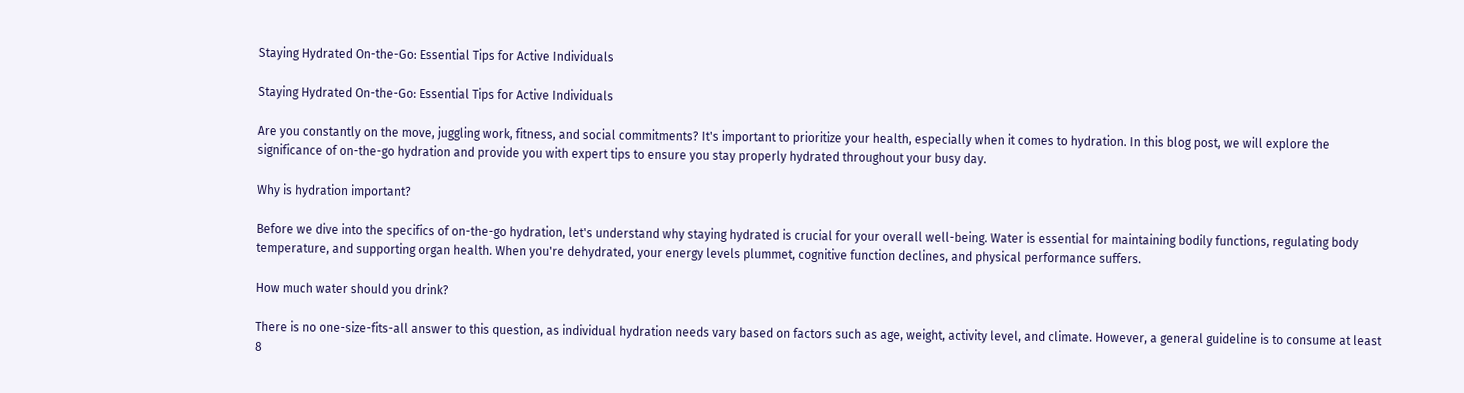Staying Hydrated On-the-Go: Essential Tips for Active Individuals

Staying Hydrated On-the-Go: Essential Tips for Active Individuals

Are you constantly on the move, juggling work, fitness, and social commitments? It's important to prioritize your health, especially when it comes to hydration. In this blog post, we will explore the significance of on-the-go hydration and provide you with expert tips to ensure you stay properly hydrated throughout your busy day.

Why is hydration important?

Before we dive into the specifics of on-the-go hydration, let's understand why staying hydrated is crucial for your overall well-being. Water is essential for maintaining bodily functions, regulating body temperature, and supporting organ health. When you're dehydrated, your energy levels plummet, cognitive function declines, and physical performance suffers.

How much water should you drink?

There is no one-size-fits-all answer to this question, as individual hydration needs vary based on factors such as age, weight, activity level, and climate. However, a general guideline is to consume at least 8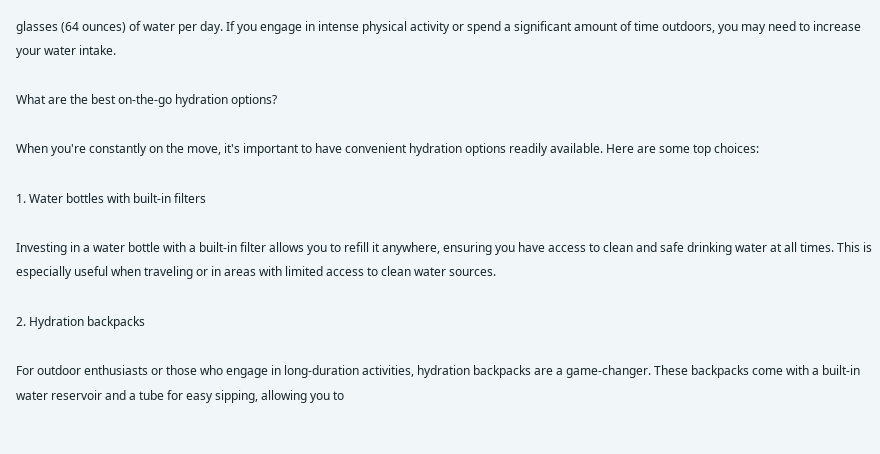glasses (64 ounces) of water per day. If you engage in intense physical activity or spend a significant amount of time outdoors, you may need to increase your water intake.

What are the best on-the-go hydration options?

When you're constantly on the move, it's important to have convenient hydration options readily available. Here are some top choices:

1. Water bottles with built-in filters

Investing in a water bottle with a built-in filter allows you to refill it anywhere, ensuring you have access to clean and safe drinking water at all times. This is especially useful when traveling or in areas with limited access to clean water sources.

2. Hydration backpacks

For outdoor enthusiasts or those who engage in long-duration activities, hydration backpacks are a game-changer. These backpacks come with a built-in water reservoir and a tube for easy sipping, allowing you to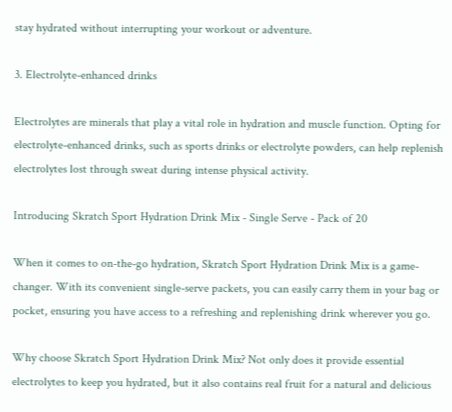stay hydrated without interrupting your workout or adventure.

3. Electrolyte-enhanced drinks

Electrolytes are minerals that play a vital role in hydration and muscle function. Opting for electrolyte-enhanced drinks, such as sports drinks or electrolyte powders, can help replenish electrolytes lost through sweat during intense physical activity.

Introducing Skratch Sport Hydration Drink Mix - Single Serve - Pack of 20

When it comes to on-the-go hydration, Skratch Sport Hydration Drink Mix is a game-changer. With its convenient single-serve packets, you can easily carry them in your bag or pocket, ensuring you have access to a refreshing and replenishing drink wherever you go.

Why choose Skratch Sport Hydration Drink Mix? Not only does it provide essential electrolytes to keep you hydrated, but it also contains real fruit for a natural and delicious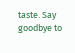taste. Say goodbye to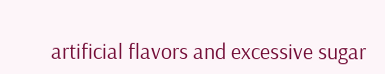artificial flavors and excessive sugar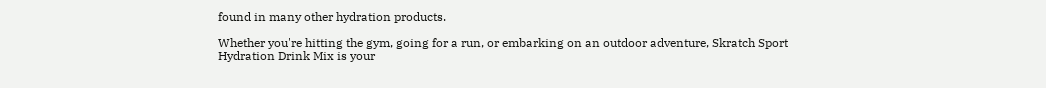found in many other hydration products.

Whether you're hitting the gym, going for a run, or embarking on an outdoor adventure, Skratch Sport Hydration Drink Mix is your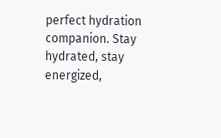perfect hydration companion. Stay hydrated, stay energized,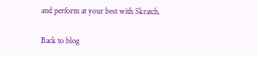and perform at your best with Skratch.

Back to blog